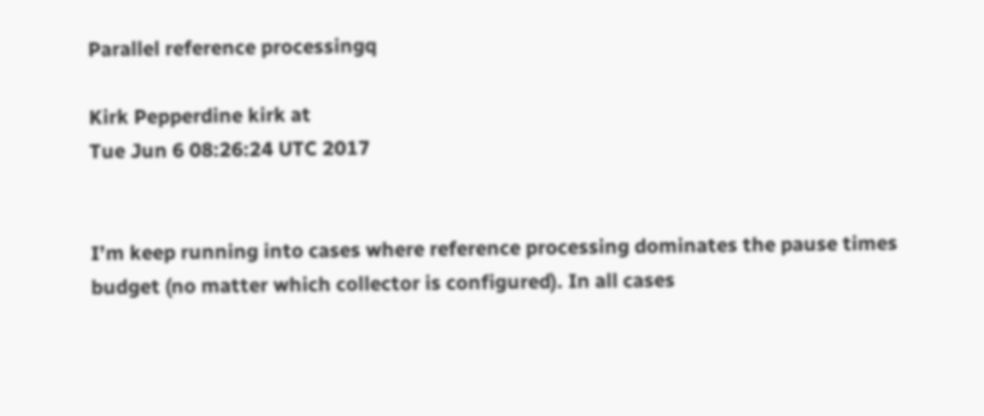Parallel reference processingq

Kirk Pepperdine kirk at
Tue Jun 6 08:26:24 UTC 2017


I’m keep running into cases where reference processing dominates the pause times budget (no matter which collector is configured). In all cases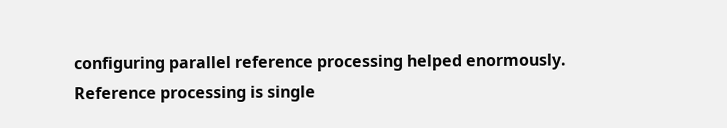configuring parallel reference processing helped enormously. Reference processing is single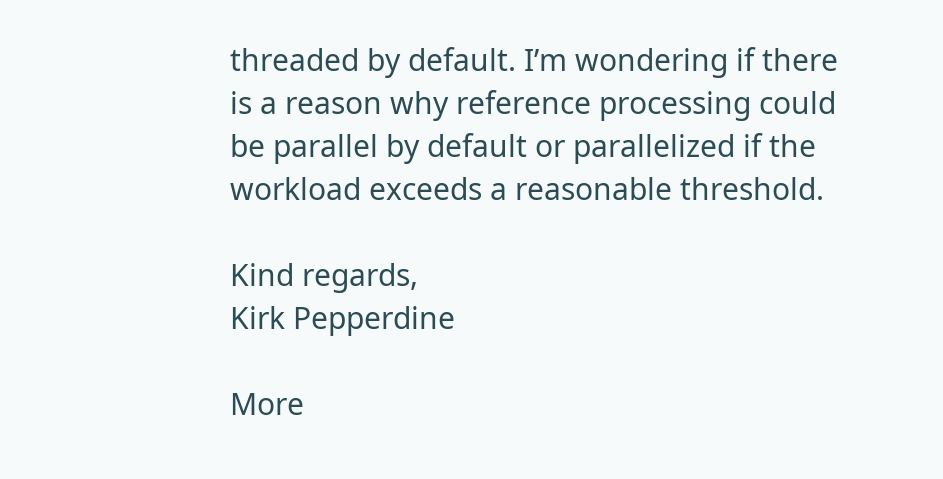threaded by default. I’m wondering if there is a reason why reference processing could be parallel by default or parallelized if the workload exceeds a reasonable threshold.

Kind regards,
Kirk Pepperdine

More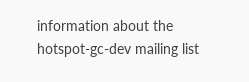information about the hotspot-gc-dev mailing list